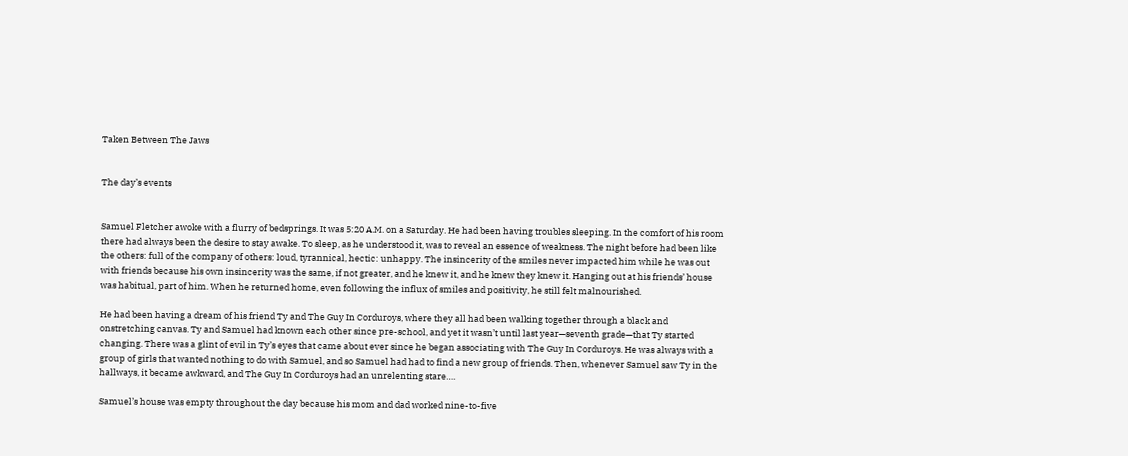Taken Between The Jaws


The day’s events


Samuel Fletcher awoke with a flurry of bedsprings. It was 5:20 A.M. on a Saturday. He had been having troubles sleeping. In the comfort of his room there had always been the desire to stay awake. To sleep, as he understood it, was to reveal an essence of weakness. The night before had been like the others: full of the company of others: loud, tyrannical, hectic: unhappy. The insincerity of the smiles never impacted him while he was out with friends because his own insincerity was the same, if not greater, and he knew it, and he knew they knew it. Hanging out at his friends’ house was habitual, part of him. When he returned home, even following the influx of smiles and positivity, he still felt malnourished.

He had been having a dream of his friend Ty and The Guy In Corduroys, where they all had been walking together through a black and onstretching canvas. Ty and Samuel had known each other since pre-school, and yet it wasn’t until last year—seventh grade—that Ty started changing. There was a glint of evil in Ty’s eyes that came about ever since he began associating with The Guy In Corduroys. He was always with a group of girls that wanted nothing to do with Samuel, and so Samuel had had to find a new group of friends. Then, whenever Samuel saw Ty in the hallways, it became awkward, and The Guy In Corduroys had an unrelenting stare….

Samuel’s house was empty throughout the day because his mom and dad worked nine-to-five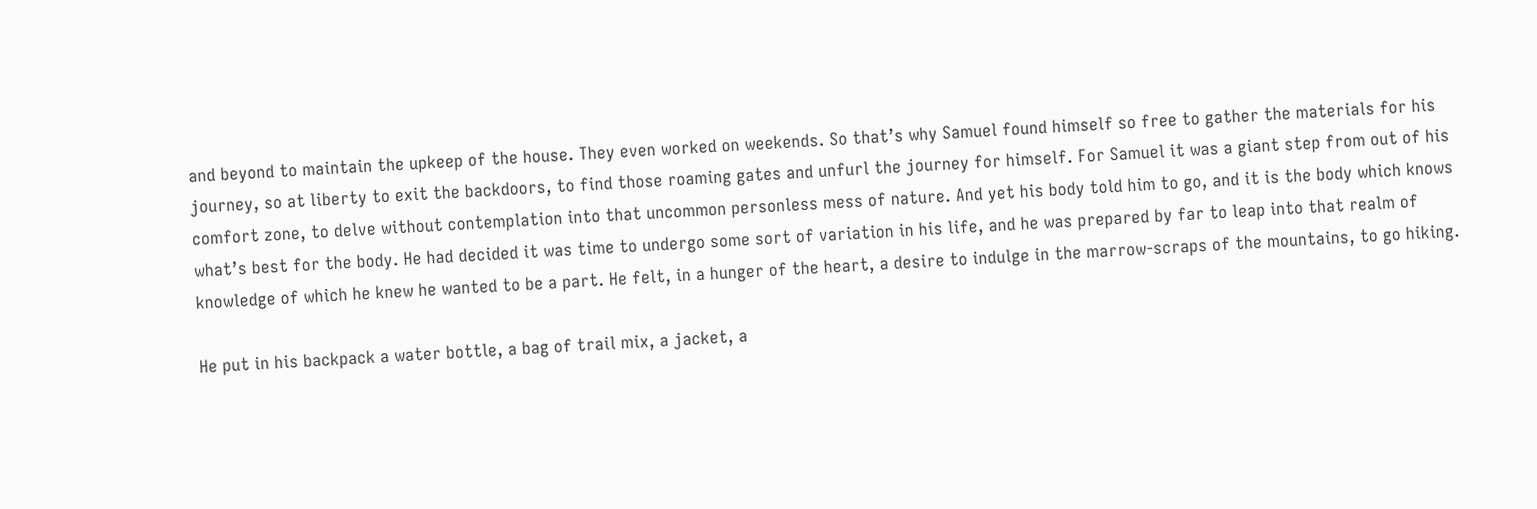and beyond to maintain the upkeep of the house. They even worked on weekends. So that’s why Samuel found himself so free to gather the materials for his journey, so at liberty to exit the backdoors, to find those roaming gates and unfurl the journey for himself. For Samuel it was a giant step from out of his comfort zone, to delve without contemplation into that uncommon personless mess of nature. And yet his body told him to go, and it is the body which knows what’s best for the body. He had decided it was time to undergo some sort of variation in his life, and he was prepared by far to leap into that realm of knowledge of which he knew he wanted to be a part. He felt, in a hunger of the heart, a desire to indulge in the marrow-scraps of the mountains, to go hiking.

He put in his backpack a water bottle, a bag of trail mix, a jacket, a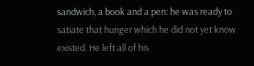sandwich, a book and a pen: he was ready to satiate that hunger which he did not yet know existed. He left all of his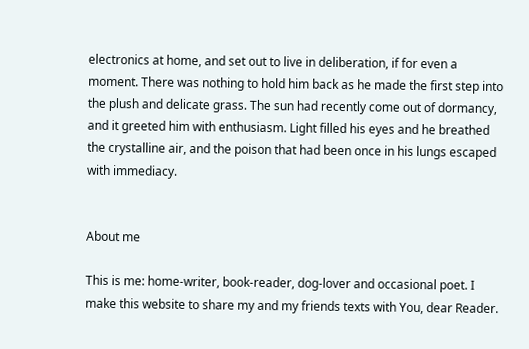electronics at home, and set out to live in deliberation, if for even a moment. There was nothing to hold him back as he made the first step into the plush and delicate grass. The sun had recently come out of dormancy, and it greeted him with enthusiasm. Light filled his eyes and he breathed the crystalline air, and the poison that had been once in his lungs escaped with immediacy.


About me

This is me: home-writer, book-reader, dog-lover and occasional poet. I make this website to share my and my friends texts with You, dear Reader.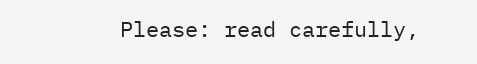Please: read carefully,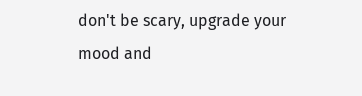don't be scary, upgrade your mood and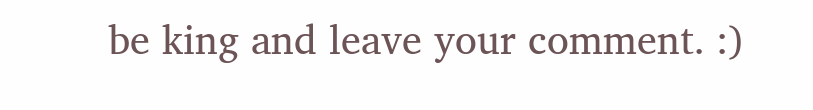be king and leave your comment. :)